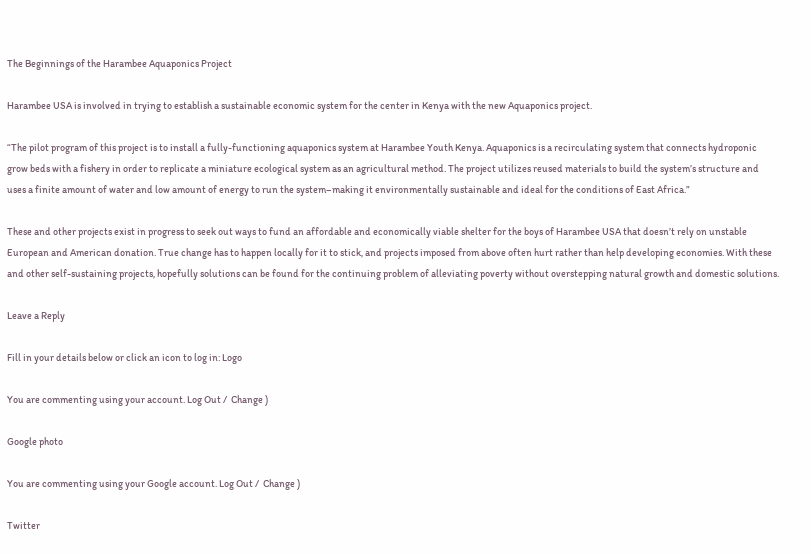The Beginnings of the Harambee Aquaponics Project

Harambee USA is involved in trying to establish a sustainable economic system for the center in Kenya with the new Aquaponics project.

“The pilot program of this project is to install a fully-functioning aquaponics system at Harambee Youth Kenya. Aquaponics is a recirculating system that connects hydroponic grow beds with a fishery in order to replicate a miniature ecological system as an agricultural method. The project utilizes reused materials to build the system’s structure and uses a finite amount of water and low amount of energy to run the system–making it environmentally sustainable and ideal for the conditions of East Africa.”

These and other projects exist in progress to seek out ways to fund an affordable and economically viable shelter for the boys of Harambee USA that doesn’t rely on unstable European and American donation. True change has to happen locally for it to stick, and projects imposed from above often hurt rather than help developing economies. With these and other self-sustaining projects, hopefully solutions can be found for the continuing problem of alleviating poverty without overstepping natural growth and domestic solutions.

Leave a Reply

Fill in your details below or click an icon to log in: Logo

You are commenting using your account. Log Out /  Change )

Google photo

You are commenting using your Google account. Log Out /  Change )

Twitter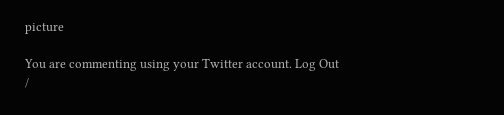picture

You are commenting using your Twitter account. Log Out /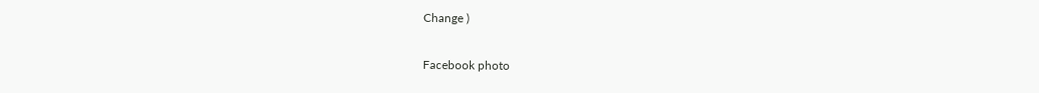Change )

Facebook photo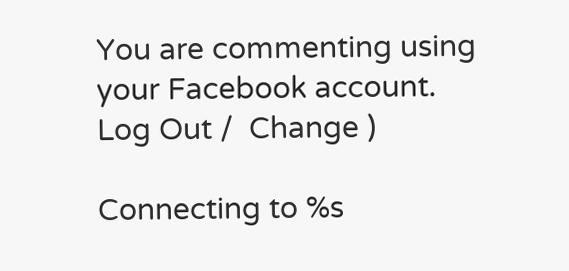You are commenting using your Facebook account. Log Out /  Change )

Connecting to %s